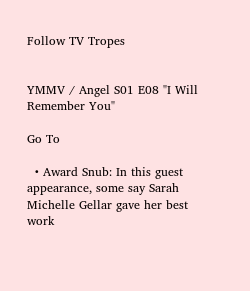Follow TV Tropes


YMMV / Angel S01 E08 "I Will Remember You"

Go To

  • Award Snub: In this guest appearance, some say Sarah Michelle Gellar gave her best work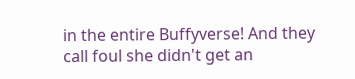in the entire Buffyverse! And they call foul she didn't get an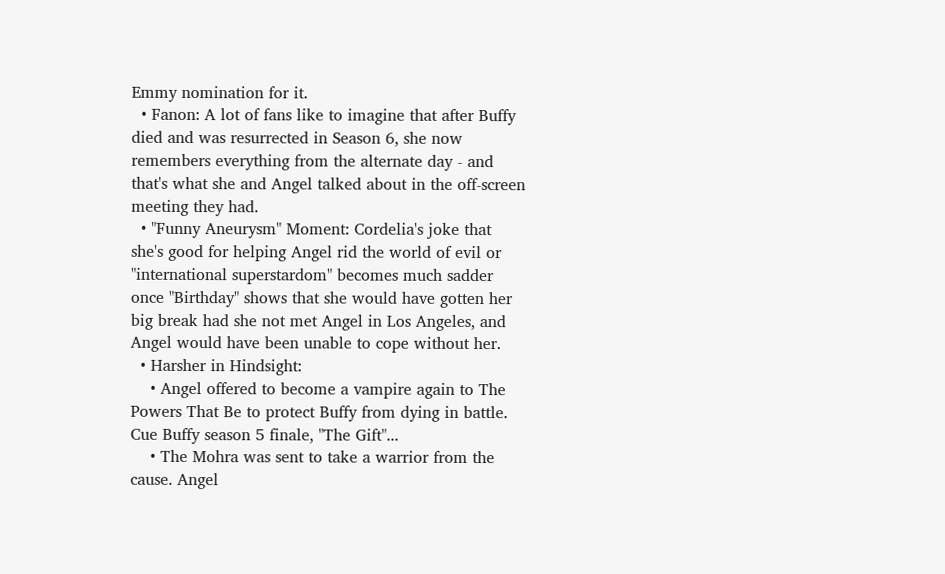Emmy nomination for it.
  • Fanon: A lot of fans like to imagine that after Buffy died and was resurrected in Season 6, she now remembers everything from the alternate day - and that's what she and Angel talked about in the off-screen meeting they had.
  • "Funny Aneurysm" Moment: Cordelia's joke that she's good for helping Angel rid the world of evil or "international superstardom" becomes much sadder once "Birthday" shows that she would have gotten her big break had she not met Angel in Los Angeles, and Angel would have been unable to cope without her.
  • Harsher in Hindsight:
    • Angel offered to become a vampire again to The Powers That Be to protect Buffy from dying in battle. Cue Buffy season 5 finale, "The Gift"...
    • The Mohra was sent to take a warrior from the cause. Angel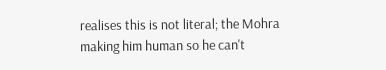realises this is not literal; the Mohra making him human so he can't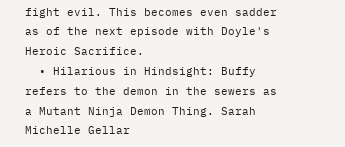fight evil. This becomes even sadder as of the next episode with Doyle's Heroic Sacrifice.
  • Hilarious in Hindsight: Buffy refers to the demon in the sewers as a Mutant Ninja Demon Thing. Sarah Michelle Gellar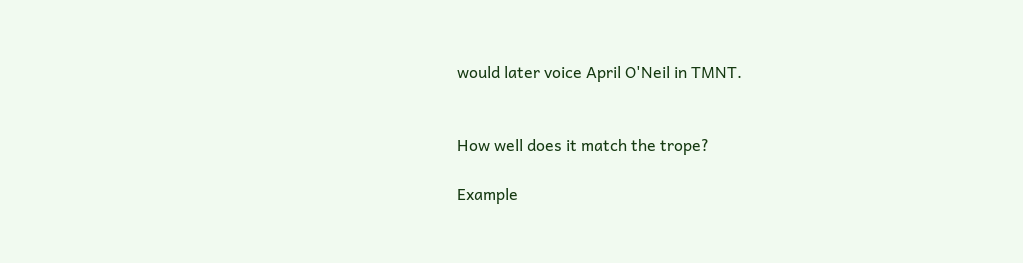would later voice April O'Neil in TMNT.


How well does it match the trope?

Example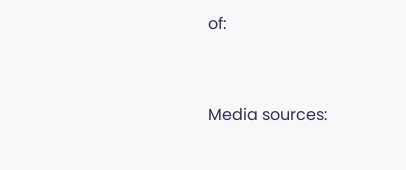of:


Media sources: